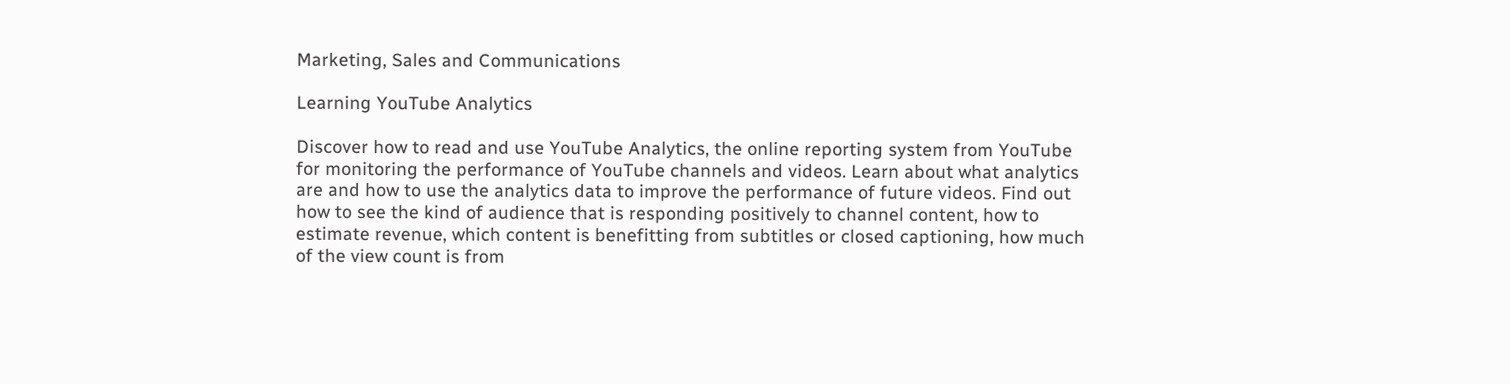Marketing, Sales and Communications

Learning YouTube Analytics

Discover how to read and use YouTube Analytics, the online reporting system from YouTube for monitoring the performance of YouTube channels and videos. Learn about what analytics are and how to use the analytics data to improve the performance of future videos. Find out how to see the kind of audience that is responding positively to channel content, how to estimate revenue, which content is benefitting from subtitles or closed captioning, how much of the view count is from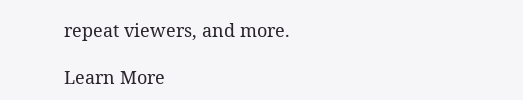repeat viewers, and more.

Learn More